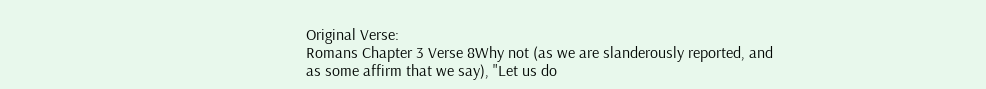Original Verse:
Romans Chapter 3 Verse 8Why not (as we are slanderously reported, and as some affirm that we say), "Let us do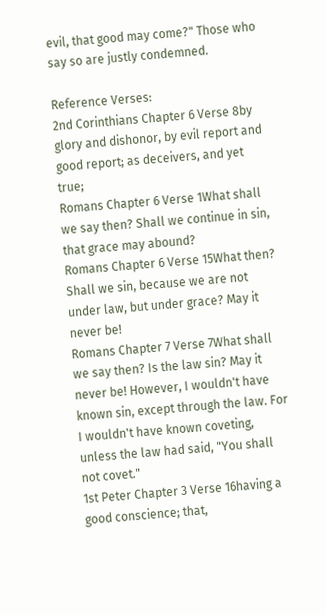evil, that good may come?" Those who say so are justly condemned.

Reference Verses:
2nd Corinthians Chapter 6 Verse 8by glory and dishonor, by evil report and good report; as deceivers, and yet true;
Romans Chapter 6 Verse 1What shall we say then? Shall we continue in sin, that grace may abound?
Romans Chapter 6 Verse 15What then? Shall we sin, because we are not under law, but under grace? May it never be!
Romans Chapter 7 Verse 7What shall we say then? Is the law sin? May it never be! However, I wouldn't have known sin, except through the law. For I wouldn't have known coveting, unless the law had said, "You shall not covet."
1st Peter Chapter 3 Verse 16having a good conscience; that,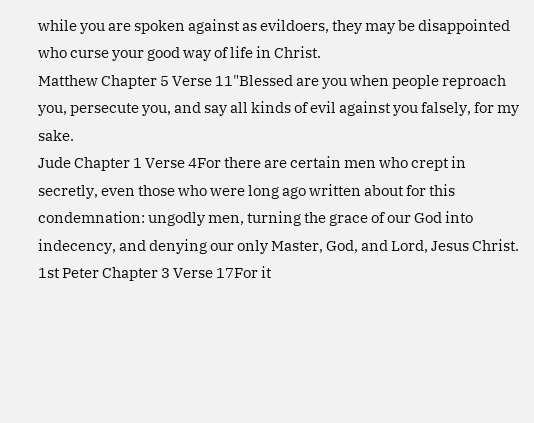while you are spoken against as evildoers, they may be disappointed who curse your good way of life in Christ.
Matthew Chapter 5 Verse 11"Blessed are you when people reproach you, persecute you, and say all kinds of evil against you falsely, for my sake.
Jude Chapter 1 Verse 4For there are certain men who crept in secretly, even those who were long ago written about for this condemnation: ungodly men, turning the grace of our God into indecency, and denying our only Master, God, and Lord, Jesus Christ.
1st Peter Chapter 3 Verse 17For it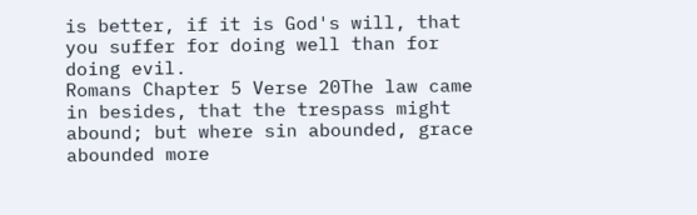is better, if it is God's will, that you suffer for doing well than for doing evil.
Romans Chapter 5 Verse 20The law came in besides, that the trespass might abound; but where sin abounded, grace abounded more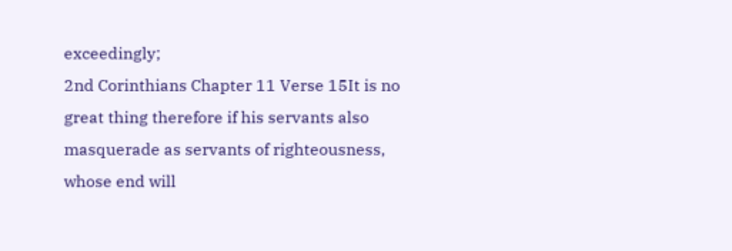exceedingly;
2nd Corinthians Chapter 11 Verse 15It is no great thing therefore if his servants also masquerade as servants of righteousness, whose end will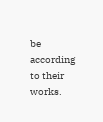be according to their works.